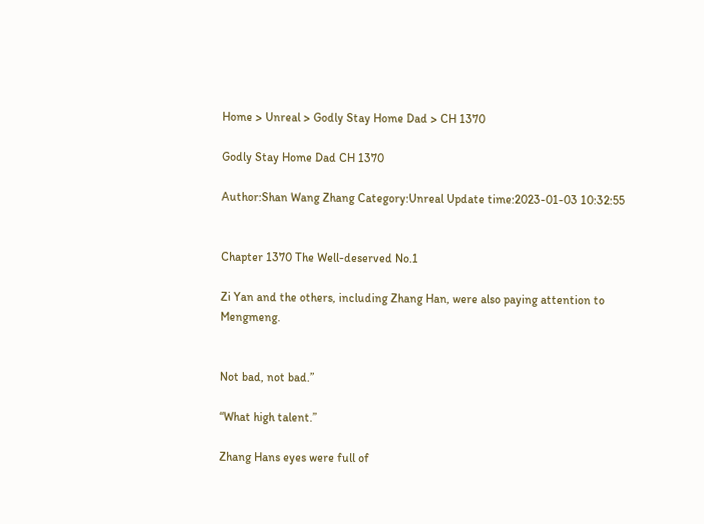Home > Unreal > Godly Stay Home Dad > CH 1370

Godly Stay Home Dad CH 1370

Author:Shan Wang Zhang Category:Unreal Update time:2023-01-03 10:32:55


Chapter 1370 The Well-deserved No.1

Zi Yan and the others, including Zhang Han, were also paying attention to Mengmeng.


Not bad, not bad.”

“What high talent.”

Zhang Hans eyes were full of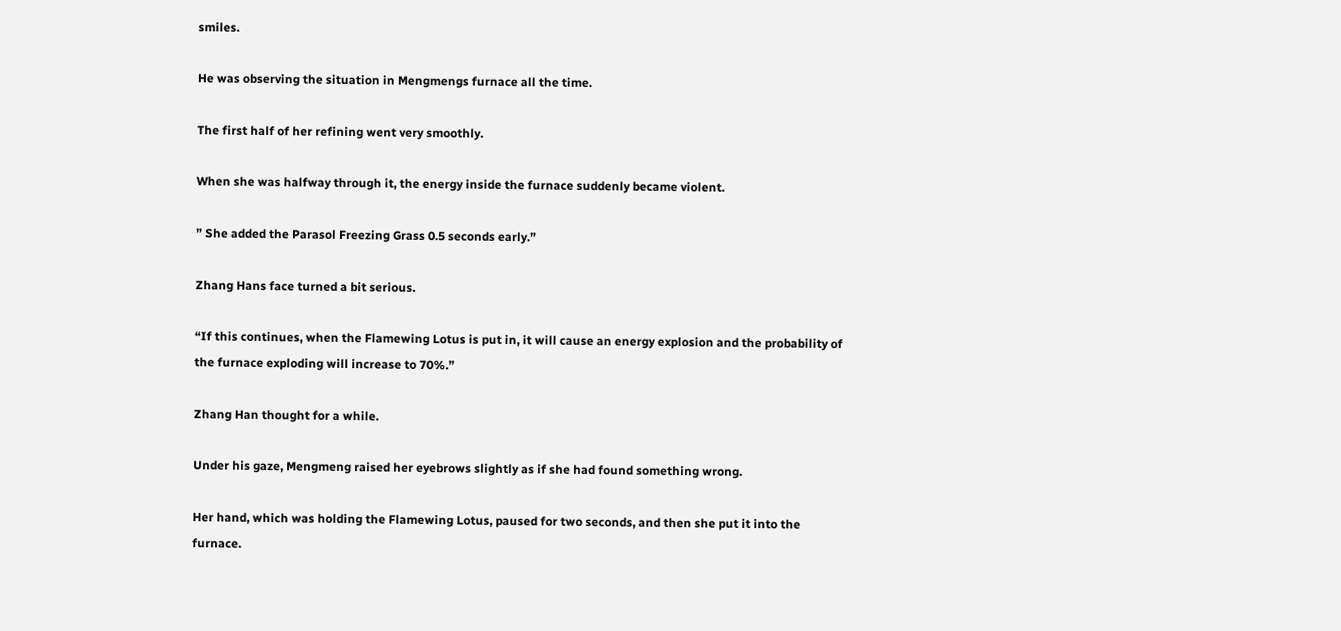smiles.

He was observing the situation in Mengmengs furnace all the time.

The first half of her refining went very smoothly.

When she was halfway through it, the energy inside the furnace suddenly became violent.

” She added the Parasol Freezing Grass 0.5 seconds early.”

Zhang Hans face turned a bit serious.

“If this continues, when the Flamewing Lotus is put in, it will cause an energy explosion and the probability of the furnace exploding will increase to 70%.”

Zhang Han thought for a while.

Under his gaze, Mengmeng raised her eyebrows slightly as if she had found something wrong.

Her hand, which was holding the Flamewing Lotus, paused for two seconds, and then she put it into the furnace.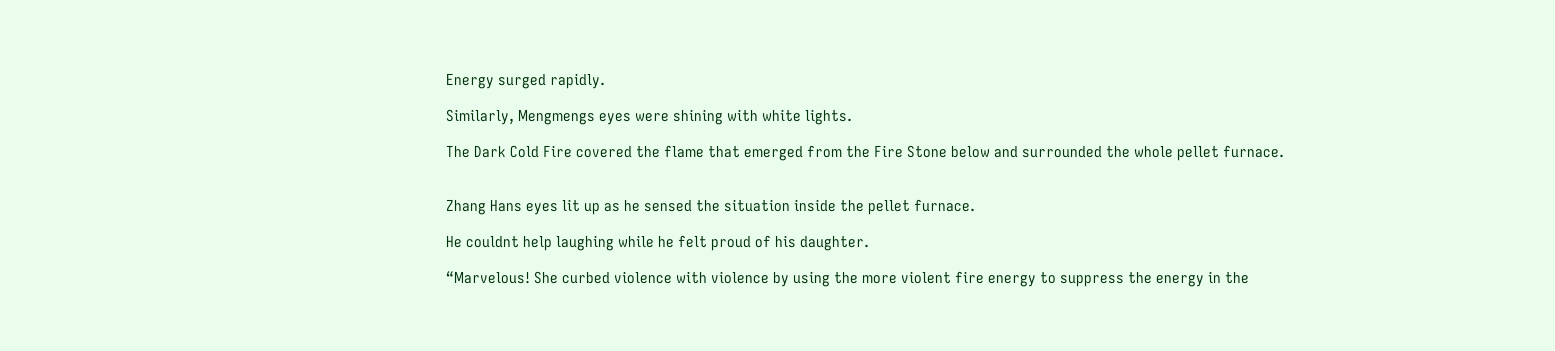Energy surged rapidly.

Similarly, Mengmengs eyes were shining with white lights.

The Dark Cold Fire covered the flame that emerged from the Fire Stone below and surrounded the whole pellet furnace.


Zhang Hans eyes lit up as he sensed the situation inside the pellet furnace.

He couldnt help laughing while he felt proud of his daughter.

“Marvelous! She curbed violence with violence by using the more violent fire energy to suppress the energy in the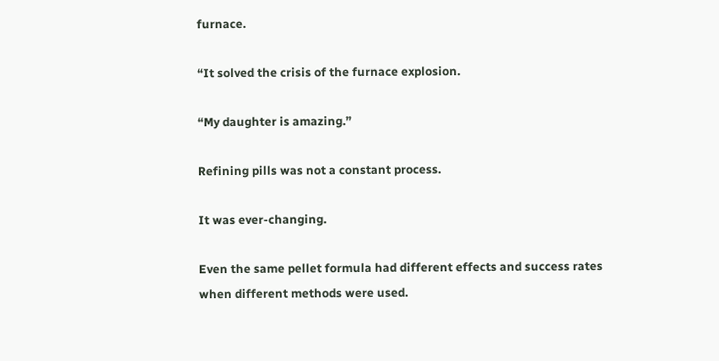furnace.

“It solved the crisis of the furnace explosion.

“My daughter is amazing.”

Refining pills was not a constant process.

It was ever-changing.

Even the same pellet formula had different effects and success rates when different methods were used.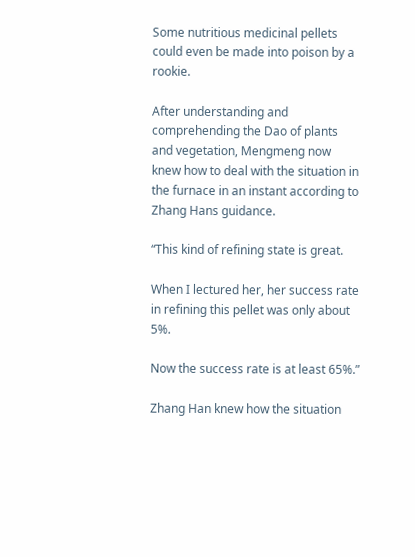Some nutritious medicinal pellets could even be made into poison by a rookie.

After understanding and comprehending the Dao of plants and vegetation, Mengmeng now knew how to deal with the situation in the furnace in an instant according to Zhang Hans guidance.

“This kind of refining state is great.

When I lectured her, her success rate in refining this pellet was only about 5%.

Now the success rate is at least 65%.”

Zhang Han knew how the situation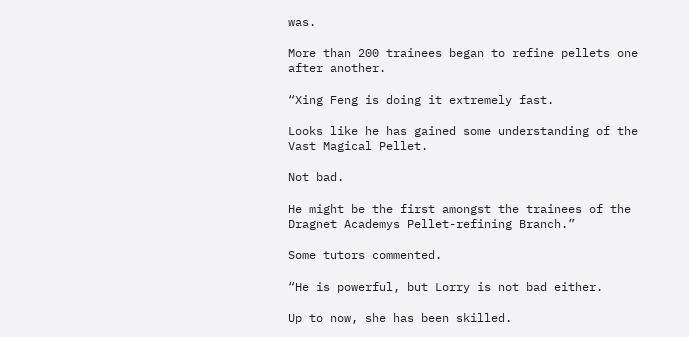was.

More than 200 trainees began to refine pellets one after another.

“Xing Feng is doing it extremely fast.

Looks like he has gained some understanding of the Vast Magical Pellet.

Not bad.

He might be the first amongst the trainees of the Dragnet Academys Pellet-refining Branch.”

Some tutors commented.

“He is powerful, but Lorry is not bad either.

Up to now, she has been skilled.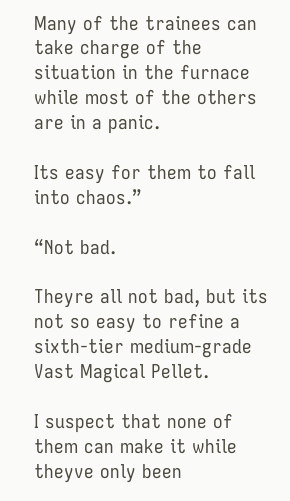Many of the trainees can take charge of the situation in the furnace while most of the others are in a panic.

Its easy for them to fall into chaos.”

“Not bad.

Theyre all not bad, but its not so easy to refine a sixth-tier medium-grade Vast Magical Pellet.

I suspect that none of them can make it while theyve only been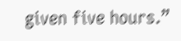given five hours.”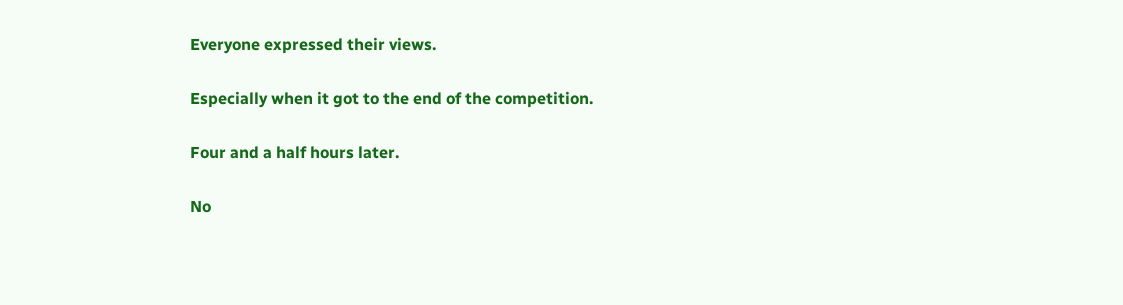Everyone expressed their views.

Especially when it got to the end of the competition.

Four and a half hours later.

No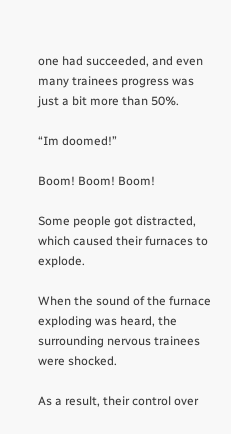one had succeeded, and even many trainees progress was just a bit more than 50%.

“Im doomed!”

Boom! Boom! Boom!

Some people got distracted, which caused their furnaces to explode.

When the sound of the furnace exploding was heard, the surrounding nervous trainees were shocked.

As a result, their control over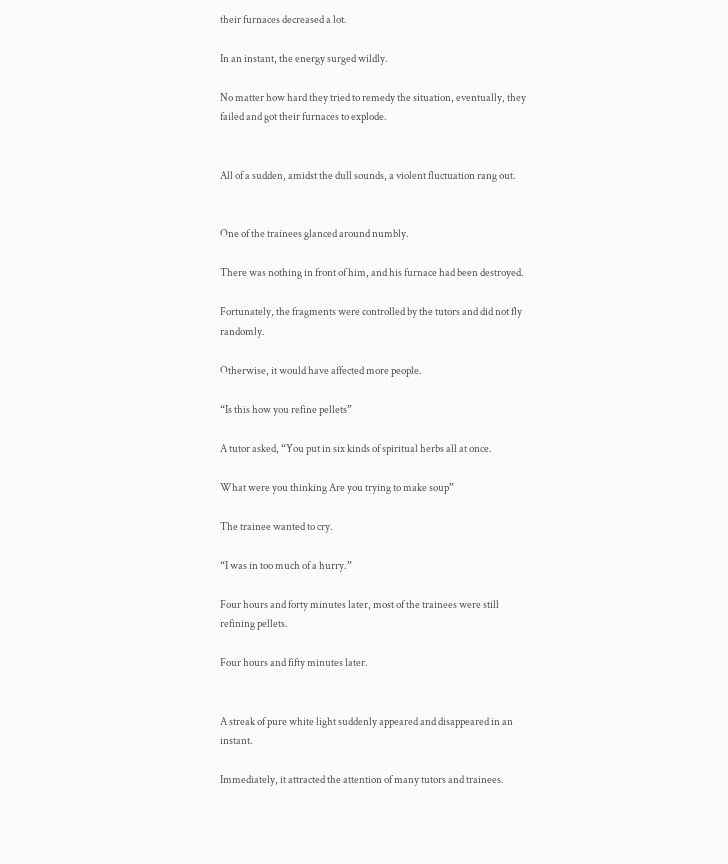their furnaces decreased a lot.

In an instant, the energy surged wildly.

No matter how hard they tried to remedy the situation, eventually, they failed and got their furnaces to explode.


All of a sudden, amidst the dull sounds, a violent fluctuation rang out.


One of the trainees glanced around numbly.

There was nothing in front of him, and his furnace had been destroyed.

Fortunately, the fragments were controlled by the tutors and did not fly randomly.

Otherwise, it would have affected more people.

“Is this how you refine pellets”

A tutor asked, “You put in six kinds of spiritual herbs all at once.

What were you thinking Are you trying to make soup”

The trainee wanted to cry.

“I was in too much of a hurry.”

Four hours and forty minutes later, most of the trainees were still refining pellets.

Four hours and fifty minutes later.


A streak of pure white light suddenly appeared and disappeared in an instant.

Immediately, it attracted the attention of many tutors and trainees.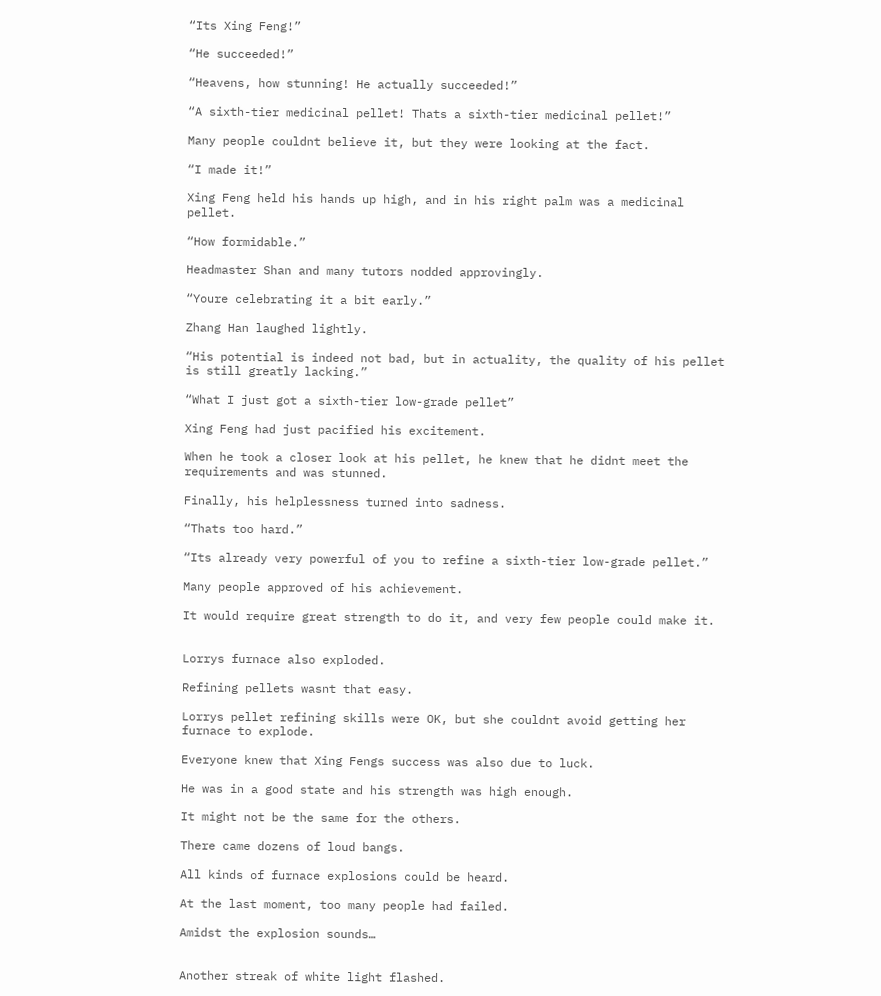“Its Xing Feng!”

“He succeeded!”

“Heavens, how stunning! He actually succeeded!”

“A sixth-tier medicinal pellet! Thats a sixth-tier medicinal pellet!”

Many people couldnt believe it, but they were looking at the fact.

“I made it!”

Xing Feng held his hands up high, and in his right palm was a medicinal pellet.

“How formidable.”

Headmaster Shan and many tutors nodded approvingly.

“Youre celebrating it a bit early.”

Zhang Han laughed lightly.

“His potential is indeed not bad, but in actuality, the quality of his pellet is still greatly lacking.”

“What I just got a sixth-tier low-grade pellet”

Xing Feng had just pacified his excitement.

When he took a closer look at his pellet, he knew that he didnt meet the requirements and was stunned.

Finally, his helplessness turned into sadness.

“Thats too hard.”

“Its already very powerful of you to refine a sixth-tier low-grade pellet.”

Many people approved of his achievement.

It would require great strength to do it, and very few people could make it.


Lorrys furnace also exploded.

Refining pellets wasnt that easy.

Lorrys pellet refining skills were OK, but she couldnt avoid getting her furnace to explode.

Everyone knew that Xing Fengs success was also due to luck.

He was in a good state and his strength was high enough.

It might not be the same for the others.

There came dozens of loud bangs.

All kinds of furnace explosions could be heard.

At the last moment, too many people had failed.

Amidst the explosion sounds…


Another streak of white light flashed.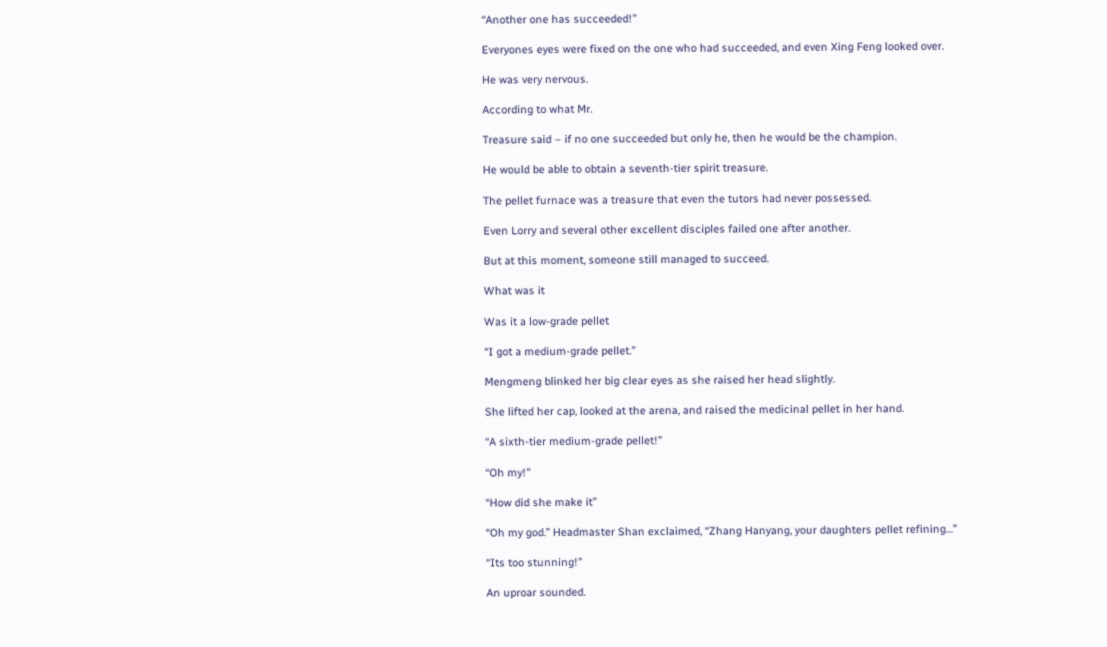“Another one has succeeded!”

Everyones eyes were fixed on the one who had succeeded, and even Xing Feng looked over.

He was very nervous.

According to what Mr.

Treasure said – if no one succeeded but only he, then he would be the champion.

He would be able to obtain a seventh-tier spirit treasure.

The pellet furnace was a treasure that even the tutors had never possessed.

Even Lorry and several other excellent disciples failed one after another.

But at this moment, someone still managed to succeed.

What was it

Was it a low-grade pellet

“I got a medium-grade pellet.”

Mengmeng blinked her big clear eyes as she raised her head slightly.

She lifted her cap, looked at the arena, and raised the medicinal pellet in her hand.

“A sixth-tier medium-grade pellet!”

“Oh my!”

“How did she make it”

“Oh my god.” Headmaster Shan exclaimed, “Zhang Hanyang, your daughters pellet refining…”

“Its too stunning!”

An uproar sounded.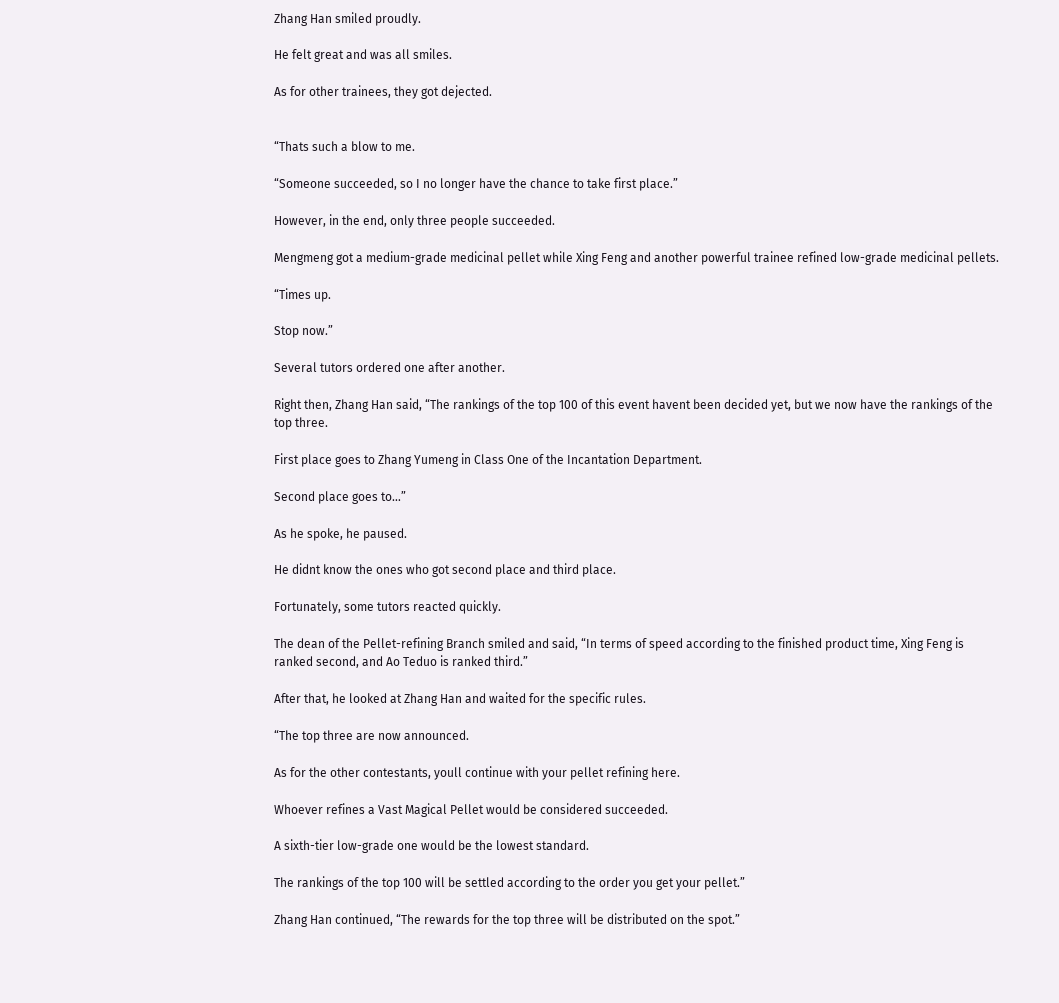Zhang Han smiled proudly.

He felt great and was all smiles.

As for other trainees, they got dejected.


“Thats such a blow to me.

“Someone succeeded, so I no longer have the chance to take first place.”

However, in the end, only three people succeeded.

Mengmeng got a medium-grade medicinal pellet while Xing Feng and another powerful trainee refined low-grade medicinal pellets.

“Times up.

Stop now.”

Several tutors ordered one after another.

Right then, Zhang Han said, “The rankings of the top 100 of this event havent been decided yet, but we now have the rankings of the top three.

First place goes to Zhang Yumeng in Class One of the Incantation Department.

Second place goes to…”

As he spoke, he paused.

He didnt know the ones who got second place and third place.

Fortunately, some tutors reacted quickly.

The dean of the Pellet-refining Branch smiled and said, “In terms of speed according to the finished product time, Xing Feng is ranked second, and Ao Teduo is ranked third.”

After that, he looked at Zhang Han and waited for the specific rules.

“The top three are now announced.

As for the other contestants, youll continue with your pellet refining here.

Whoever refines a Vast Magical Pellet would be considered succeeded.

A sixth-tier low-grade one would be the lowest standard.

The rankings of the top 100 will be settled according to the order you get your pellet.”

Zhang Han continued, “The rewards for the top three will be distributed on the spot.”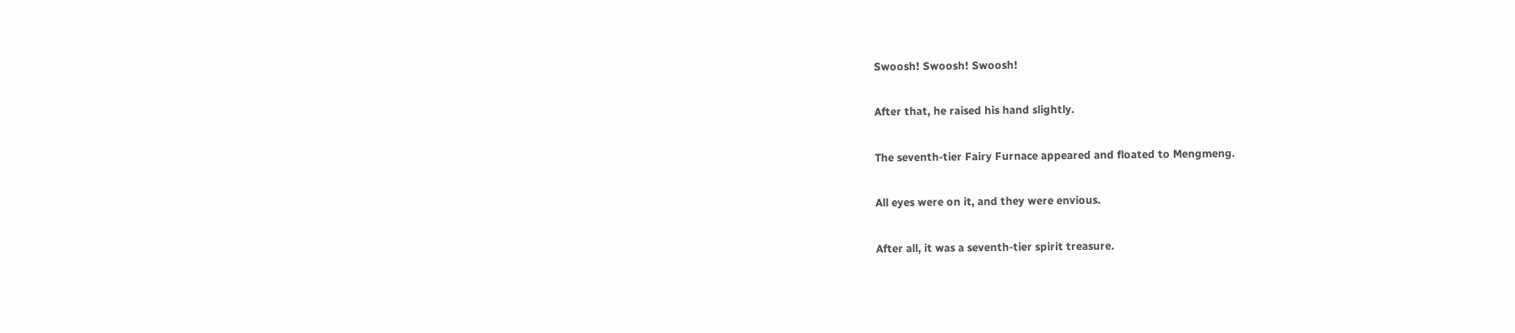Swoosh! Swoosh! Swoosh!

After that, he raised his hand slightly.

The seventh-tier Fairy Furnace appeared and floated to Mengmeng.

All eyes were on it, and they were envious.

After all, it was a seventh-tier spirit treasure.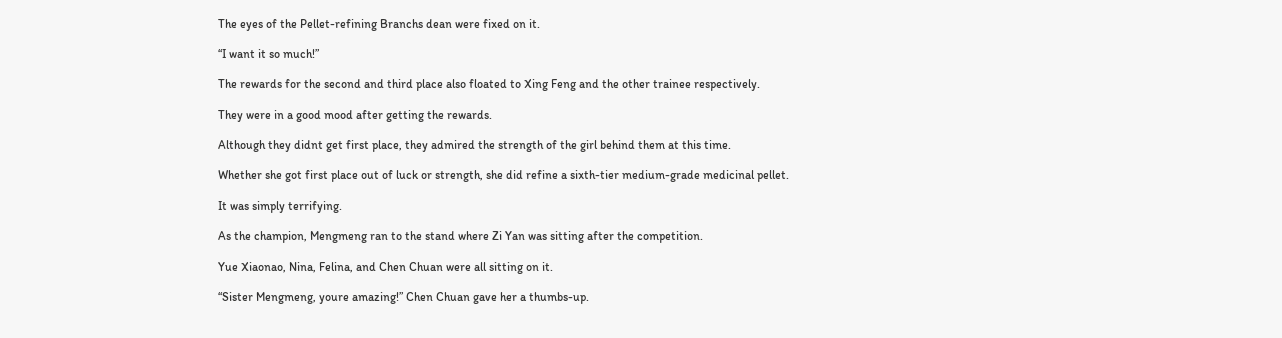The eyes of the Pellet-refining Branchs dean were fixed on it.

“I want it so much!”

The rewards for the second and third place also floated to Xing Feng and the other trainee respectively.

They were in a good mood after getting the rewards.

Although they didnt get first place, they admired the strength of the girl behind them at this time.

Whether she got first place out of luck or strength, she did refine a sixth-tier medium-grade medicinal pellet.

It was simply terrifying.

As the champion, Mengmeng ran to the stand where Zi Yan was sitting after the competition.

Yue Xiaonao, Nina, Felina, and Chen Chuan were all sitting on it.

“Sister Mengmeng, youre amazing!” Chen Chuan gave her a thumbs-up.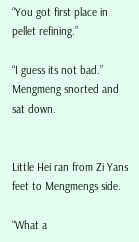“You got first place in pellet refining.”

“I guess its not bad.” Mengmeng snorted and sat down.


Little Hei ran from Zi Yans feet to Mengmengs side.

“What a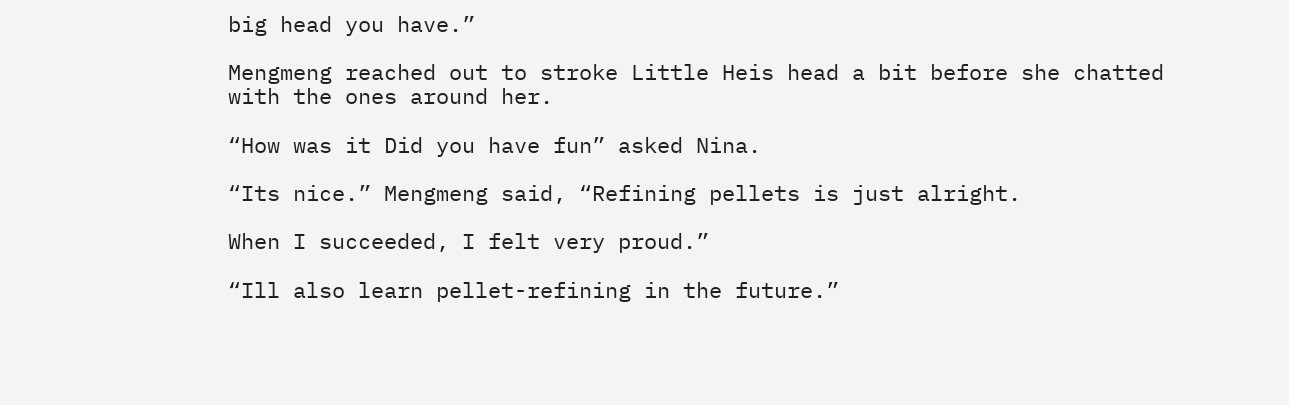big head you have.”

Mengmeng reached out to stroke Little Heis head a bit before she chatted with the ones around her.

“How was it Did you have fun” asked Nina.

“Its nice.” Mengmeng said, “Refining pellets is just alright.

When I succeeded, I felt very proud.”

“Ill also learn pellet-refining in the future.”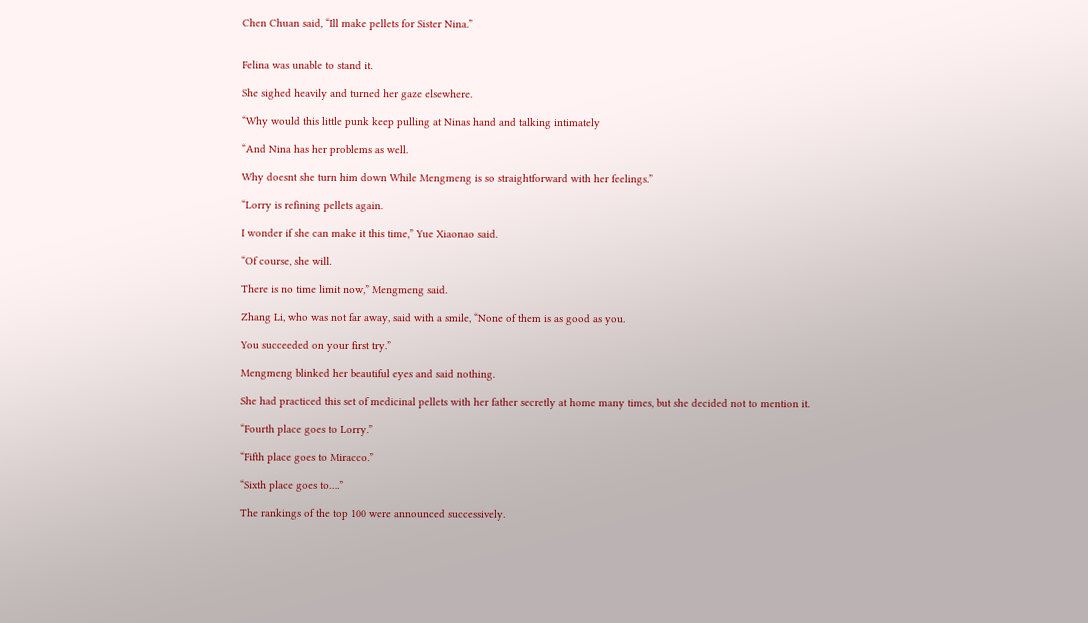Chen Chuan said, “Ill make pellets for Sister Nina.”


Felina was unable to stand it.

She sighed heavily and turned her gaze elsewhere.

“Why would this little punk keep pulling at Ninas hand and talking intimately

“And Nina has her problems as well.

Why doesnt she turn him down While Mengmeng is so straightforward with her feelings.”

“Lorry is refining pellets again.

I wonder if she can make it this time,” Yue Xiaonao said.

“Of course, she will.

There is no time limit now,” Mengmeng said.

Zhang Li, who was not far away, said with a smile, “None of them is as good as you.

You succeeded on your first try.”

Mengmeng blinked her beautiful eyes and said nothing.

She had practiced this set of medicinal pellets with her father secretly at home many times, but she decided not to mention it.

“Fourth place goes to Lorry.”

“Fifth place goes to Miracco.”

“Sixth place goes to….”

The rankings of the top 100 were announced successively.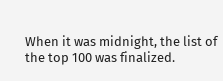When it was midnight, the list of the top 100 was finalized.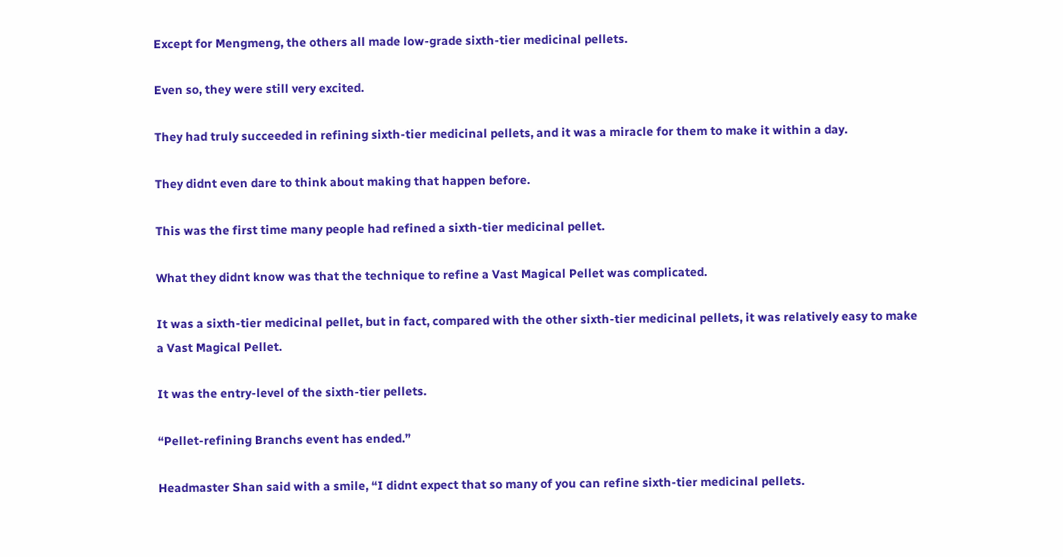Except for Mengmeng, the others all made low-grade sixth-tier medicinal pellets.

Even so, they were still very excited.

They had truly succeeded in refining sixth-tier medicinal pellets, and it was a miracle for them to make it within a day.

They didnt even dare to think about making that happen before.

This was the first time many people had refined a sixth-tier medicinal pellet.

What they didnt know was that the technique to refine a Vast Magical Pellet was complicated.

It was a sixth-tier medicinal pellet, but in fact, compared with the other sixth-tier medicinal pellets, it was relatively easy to make a Vast Magical Pellet.

It was the entry-level of the sixth-tier pellets.

“Pellet-refining Branchs event has ended.”

Headmaster Shan said with a smile, “I didnt expect that so many of you can refine sixth-tier medicinal pellets.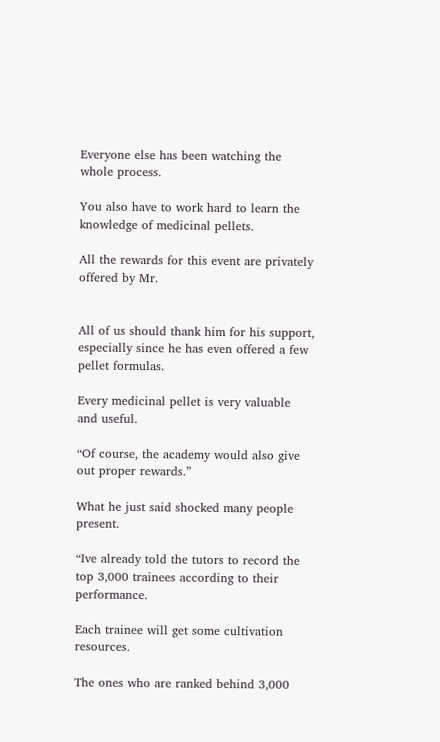Everyone else has been watching the whole process.

You also have to work hard to learn the knowledge of medicinal pellets.

All the rewards for this event are privately offered by Mr.


All of us should thank him for his support, especially since he has even offered a few pellet formulas.

Every medicinal pellet is very valuable and useful.

“Of course, the academy would also give out proper rewards.”

What he just said shocked many people present.

“Ive already told the tutors to record the top 3,000 trainees according to their performance.

Each trainee will get some cultivation resources.

The ones who are ranked behind 3,000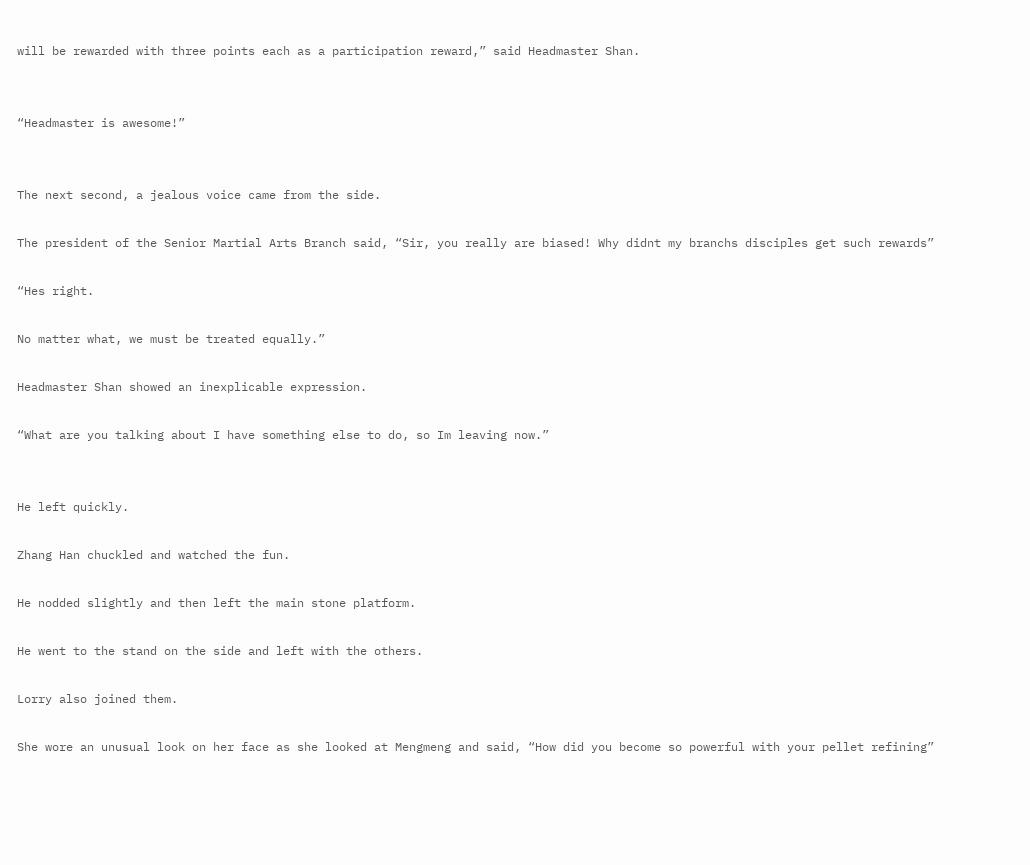will be rewarded with three points each as a participation reward,” said Headmaster Shan.


“Headmaster is awesome!”


The next second, a jealous voice came from the side.

The president of the Senior Martial Arts Branch said, “Sir, you really are biased! Why didnt my branchs disciples get such rewards”

“Hes right.

No matter what, we must be treated equally.”

Headmaster Shan showed an inexplicable expression.

“What are you talking about I have something else to do, so Im leaving now.”


He left quickly.

Zhang Han chuckled and watched the fun.

He nodded slightly and then left the main stone platform.

He went to the stand on the side and left with the others.

Lorry also joined them.

She wore an unusual look on her face as she looked at Mengmeng and said, “How did you become so powerful with your pellet refining”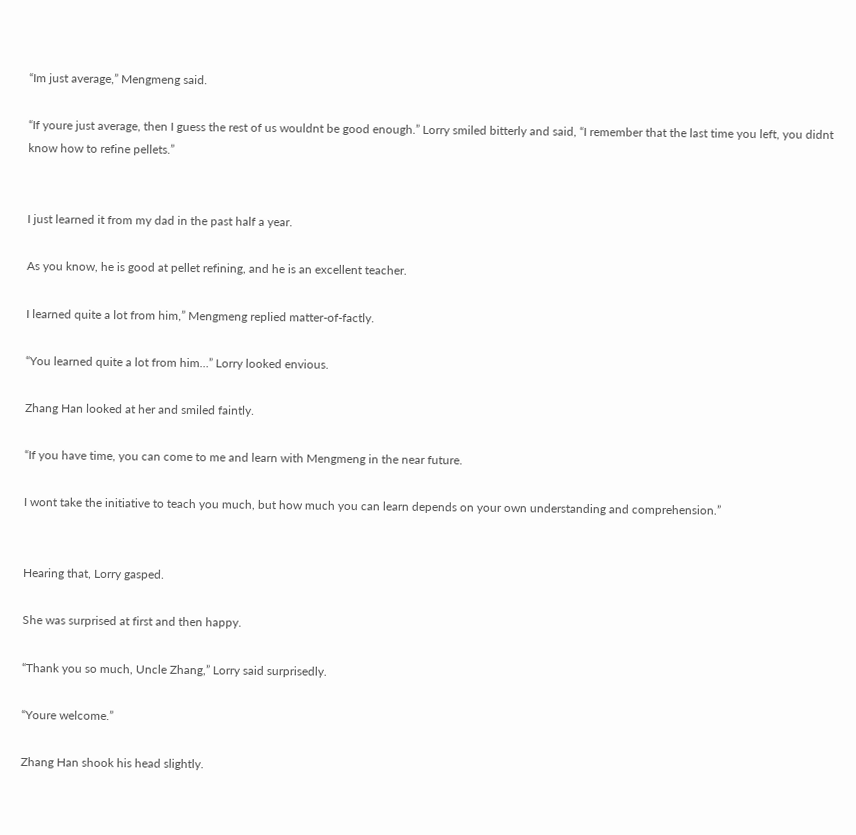“Im just average,” Mengmeng said.

“If youre just average, then I guess the rest of us wouldnt be good enough.” Lorry smiled bitterly and said, “I remember that the last time you left, you didnt know how to refine pellets.”


I just learned it from my dad in the past half a year.

As you know, he is good at pellet refining, and he is an excellent teacher.

I learned quite a lot from him,” Mengmeng replied matter-of-factly.

“You learned quite a lot from him…” Lorry looked envious.

Zhang Han looked at her and smiled faintly.

“If you have time, you can come to me and learn with Mengmeng in the near future.

I wont take the initiative to teach you much, but how much you can learn depends on your own understanding and comprehension.”


Hearing that, Lorry gasped.

She was surprised at first and then happy.

“Thank you so much, Uncle Zhang,” Lorry said surprisedly.

“Youre welcome.”

Zhang Han shook his head slightly.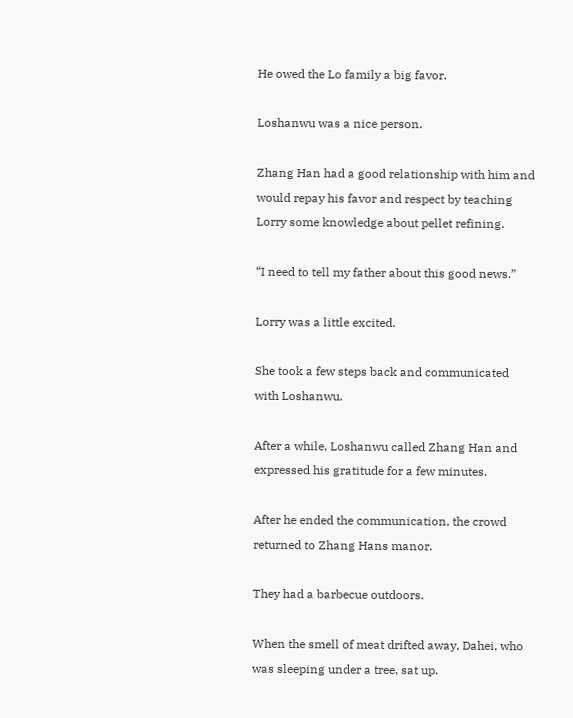He owed the Lo family a big favor.

Loshanwu was a nice person.

Zhang Han had a good relationship with him and would repay his favor and respect by teaching Lorry some knowledge about pellet refining.

“I need to tell my father about this good news.”

Lorry was a little excited.

She took a few steps back and communicated with Loshanwu.

After a while, Loshanwu called Zhang Han and expressed his gratitude for a few minutes.

After he ended the communication, the crowd returned to Zhang Hans manor.

They had a barbecue outdoors.

When the smell of meat drifted away, Dahei, who was sleeping under a tree, sat up.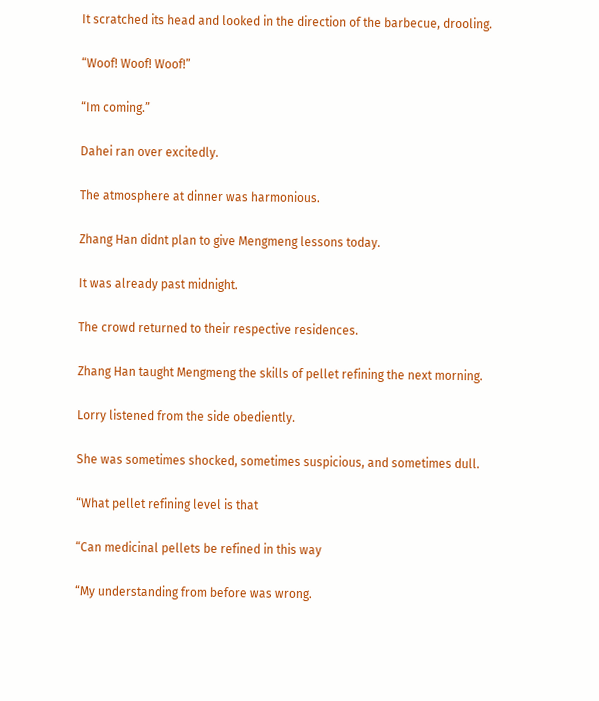It scratched its head and looked in the direction of the barbecue, drooling.

“Woof! Woof! Woof!”

“Im coming.”

Dahei ran over excitedly.

The atmosphere at dinner was harmonious.

Zhang Han didnt plan to give Mengmeng lessons today.

It was already past midnight.

The crowd returned to their respective residences.

Zhang Han taught Mengmeng the skills of pellet refining the next morning.

Lorry listened from the side obediently.

She was sometimes shocked, sometimes suspicious, and sometimes dull.

“What pellet refining level is that

“Can medicinal pellets be refined in this way

“My understanding from before was wrong.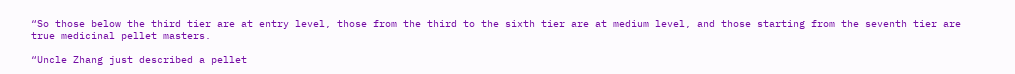“So those below the third tier are at entry level, those from the third to the sixth tier are at medium level, and those starting from the seventh tier are true medicinal pellet masters.

“Uncle Zhang just described a pellet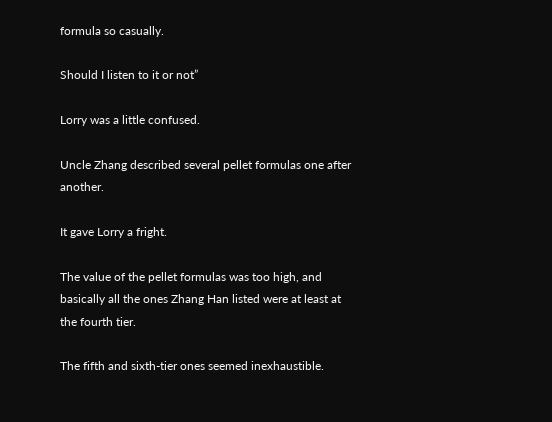formula so casually.

Should I listen to it or not”

Lorry was a little confused.

Uncle Zhang described several pellet formulas one after another.

It gave Lorry a fright.

The value of the pellet formulas was too high, and basically all the ones Zhang Han listed were at least at the fourth tier.

The fifth and sixth-tier ones seemed inexhaustible.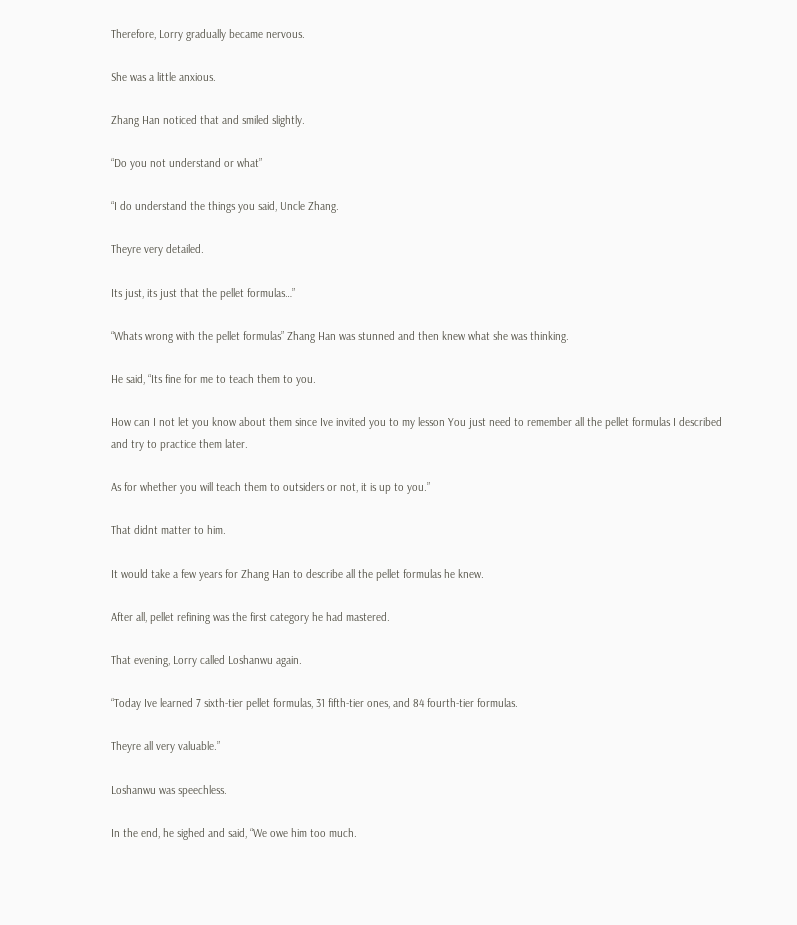Therefore, Lorry gradually became nervous.

She was a little anxious.

Zhang Han noticed that and smiled slightly.

“Do you not understand or what”

“I do understand the things you said, Uncle Zhang.

Theyre very detailed.

Its just, its just that the pellet formulas…”

“Whats wrong with the pellet formulas” Zhang Han was stunned and then knew what she was thinking.

He said, “Its fine for me to teach them to you.

How can I not let you know about them since Ive invited you to my lesson You just need to remember all the pellet formulas I described and try to practice them later.

As for whether you will teach them to outsiders or not, it is up to you.”

That didnt matter to him.

It would take a few years for Zhang Han to describe all the pellet formulas he knew.

After all, pellet refining was the first category he had mastered.

That evening, Lorry called Loshanwu again.

“Today Ive learned 7 sixth-tier pellet formulas, 31 fifth-tier ones, and 84 fourth-tier formulas.

Theyre all very valuable.”

Loshanwu was speechless.

In the end, he sighed and said, “We owe him too much.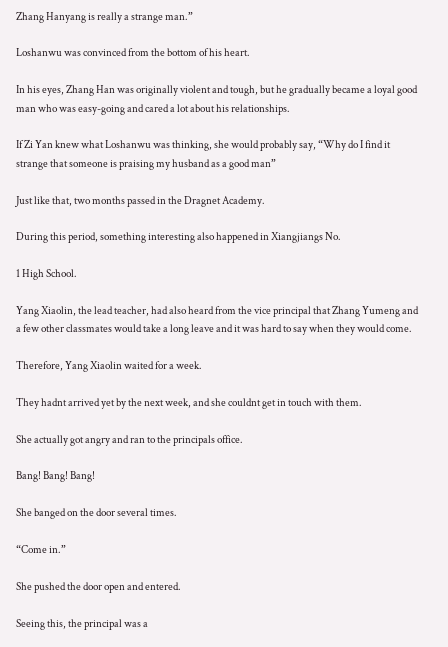Zhang Hanyang is really a strange man.”

Loshanwu was convinced from the bottom of his heart.

In his eyes, Zhang Han was originally violent and tough, but he gradually became a loyal good man who was easy-going and cared a lot about his relationships.

If Zi Yan knew what Loshanwu was thinking, she would probably say, “Why do I find it strange that someone is praising my husband as a good man”

Just like that, two months passed in the Dragnet Academy.

During this period, something interesting also happened in Xiangjiangs No.

1 High School.

Yang Xiaolin, the lead teacher, had also heard from the vice principal that Zhang Yumeng and a few other classmates would take a long leave and it was hard to say when they would come.

Therefore, Yang Xiaolin waited for a week.

They hadnt arrived yet by the next week, and she couldnt get in touch with them.

She actually got angry and ran to the principals office.

Bang! Bang! Bang!

She banged on the door several times.

“Come in.”

She pushed the door open and entered.

Seeing this, the principal was a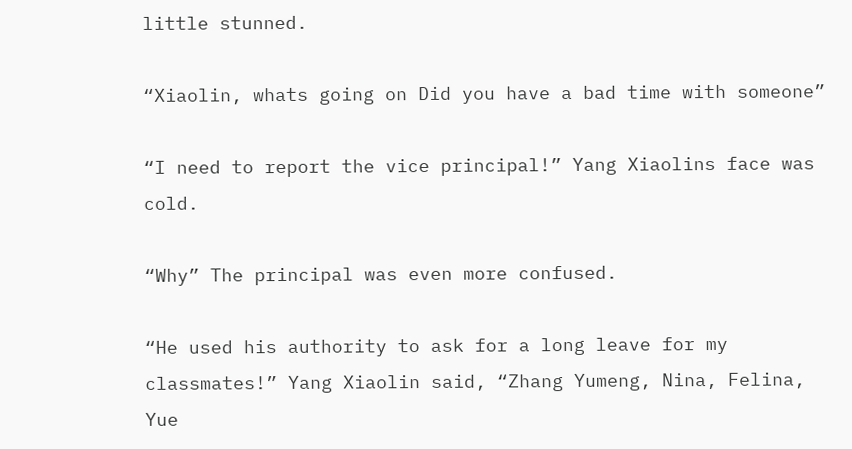little stunned.

“Xiaolin, whats going on Did you have a bad time with someone”

“I need to report the vice principal!” Yang Xiaolins face was cold.

“Why” The principal was even more confused.

“He used his authority to ask for a long leave for my classmates!” Yang Xiaolin said, “Zhang Yumeng, Nina, Felina, Yue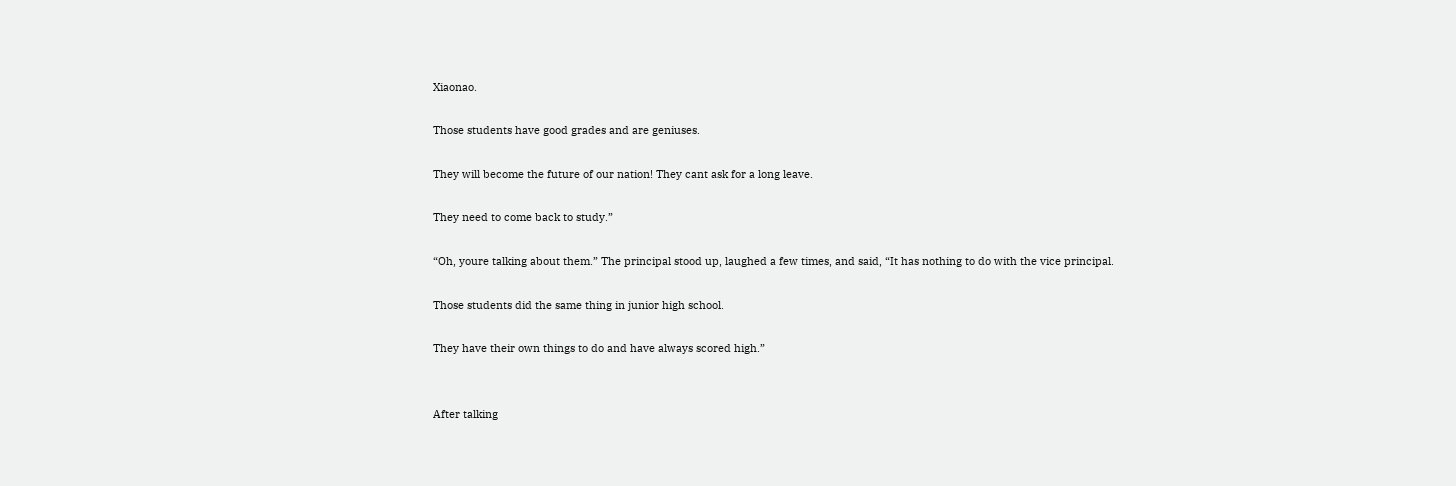Xiaonao.

Those students have good grades and are geniuses.

They will become the future of our nation! They cant ask for a long leave.

They need to come back to study.”

“Oh, youre talking about them.” The principal stood up, laughed a few times, and said, “It has nothing to do with the vice principal.

Those students did the same thing in junior high school.

They have their own things to do and have always scored high.”


After talking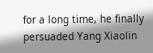for a long time, he finally persuaded Yang Xiaolin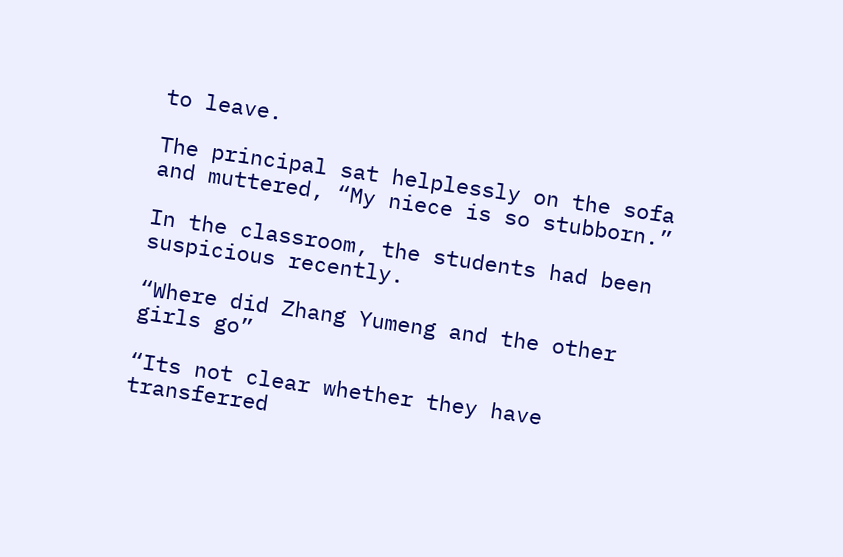to leave.

The principal sat helplessly on the sofa and muttered, “My niece is so stubborn.”

In the classroom, the students had been suspicious recently.

“Where did Zhang Yumeng and the other girls go”

“Its not clear whether they have transferred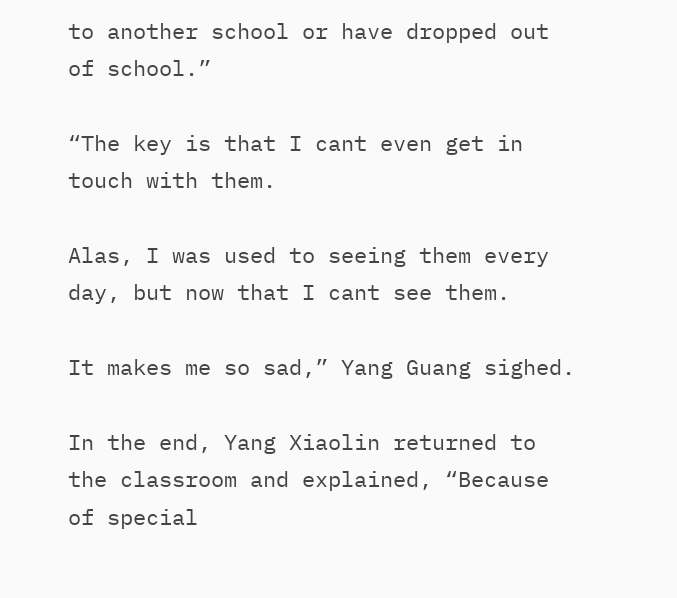to another school or have dropped out of school.”

“The key is that I cant even get in touch with them.

Alas, I was used to seeing them every day, but now that I cant see them.

It makes me so sad,” Yang Guang sighed.

In the end, Yang Xiaolin returned to the classroom and explained, “Because of special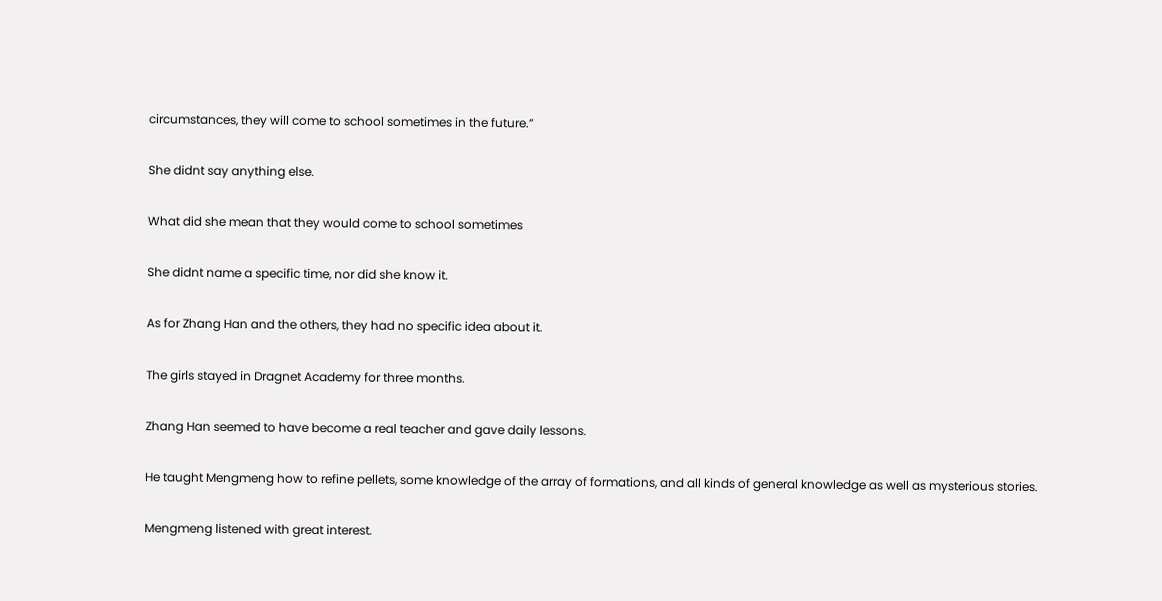circumstances, they will come to school sometimes in the future.”

She didnt say anything else.

What did she mean that they would come to school sometimes

She didnt name a specific time, nor did she know it.

As for Zhang Han and the others, they had no specific idea about it.

The girls stayed in Dragnet Academy for three months.

Zhang Han seemed to have become a real teacher and gave daily lessons.

He taught Mengmeng how to refine pellets, some knowledge of the array of formations, and all kinds of general knowledge as well as mysterious stories.

Mengmeng listened with great interest.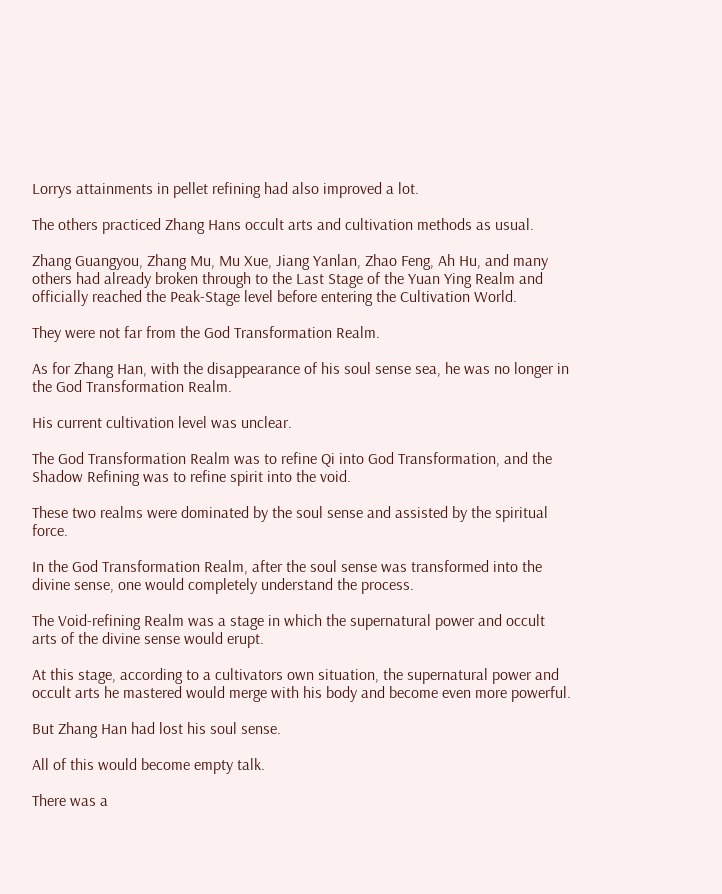Lorrys attainments in pellet refining had also improved a lot.

The others practiced Zhang Hans occult arts and cultivation methods as usual.

Zhang Guangyou, Zhang Mu, Mu Xue, Jiang Yanlan, Zhao Feng, Ah Hu, and many others had already broken through to the Last Stage of the Yuan Ying Realm and officially reached the Peak-Stage level before entering the Cultivation World.

They were not far from the God Transformation Realm.

As for Zhang Han, with the disappearance of his soul sense sea, he was no longer in the God Transformation Realm.

His current cultivation level was unclear.

The God Transformation Realm was to refine Qi into God Transformation, and the Shadow Refining was to refine spirit into the void.

These two realms were dominated by the soul sense and assisted by the spiritual force.

In the God Transformation Realm, after the soul sense was transformed into the divine sense, one would completely understand the process.

The Void-refining Realm was a stage in which the supernatural power and occult arts of the divine sense would erupt.

At this stage, according to a cultivators own situation, the supernatural power and occult arts he mastered would merge with his body and become even more powerful.

But Zhang Han had lost his soul sense.

All of this would become empty talk.

There was a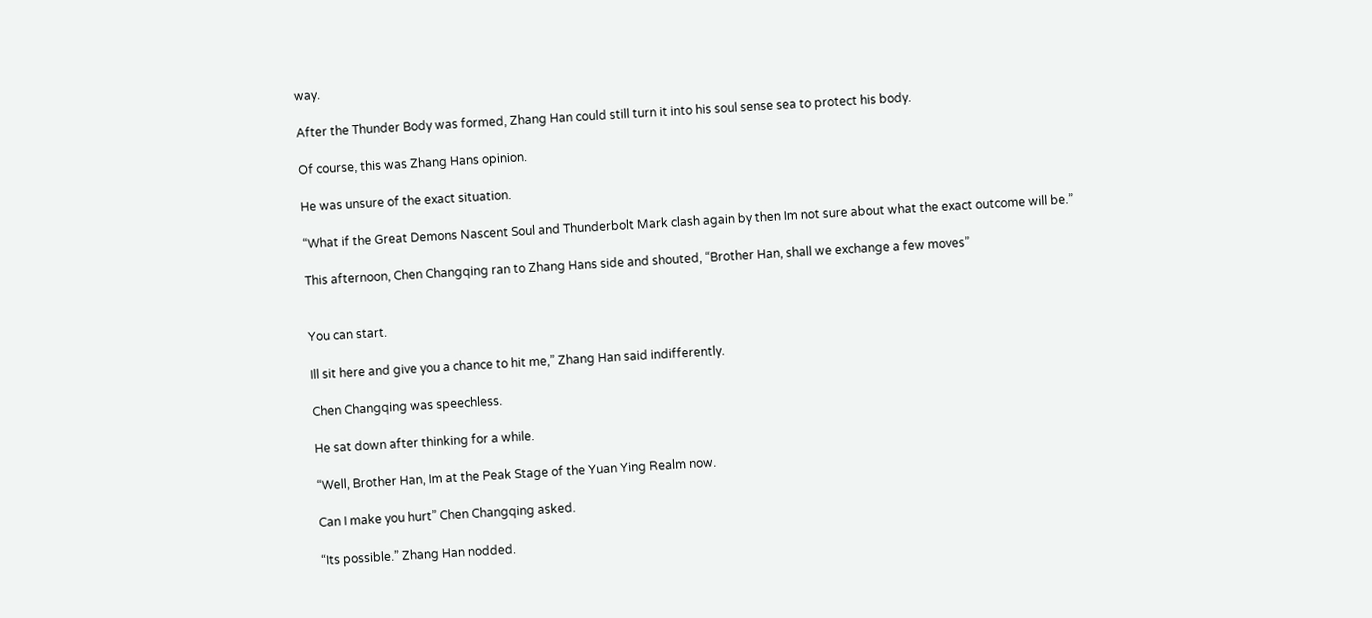way.

After the Thunder Body was formed, Zhang Han could still turn it into his soul sense sea to protect his body.

Of course, this was Zhang Hans opinion.

He was unsure of the exact situation.

“What if the Great Demons Nascent Soul and Thunderbolt Mark clash again by then Im not sure about what the exact outcome will be.”

This afternoon, Chen Changqing ran to Zhang Hans side and shouted, “Brother Han, shall we exchange a few moves”


You can start.

Ill sit here and give you a chance to hit me,” Zhang Han said indifferently.

Chen Changqing was speechless.

He sat down after thinking for a while.

“Well, Brother Han, Im at the Peak Stage of the Yuan Ying Realm now.

Can I make you hurt” Chen Changqing asked.

“Its possible.” Zhang Han nodded.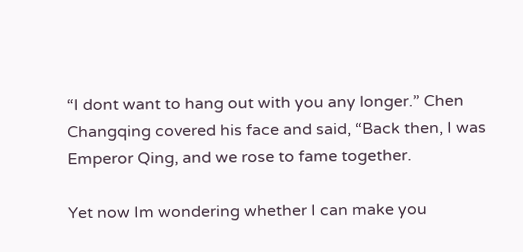“I dont want to hang out with you any longer.” Chen Changqing covered his face and said, “Back then, I was Emperor Qing, and we rose to fame together.

Yet now Im wondering whether I can make you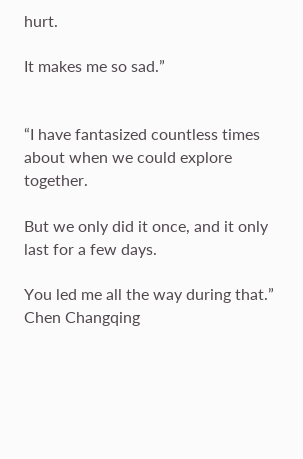hurt.

It makes me so sad.”


“I have fantasized countless times about when we could explore together.

But we only did it once, and it only last for a few days.

You led me all the way during that.” Chen Changqing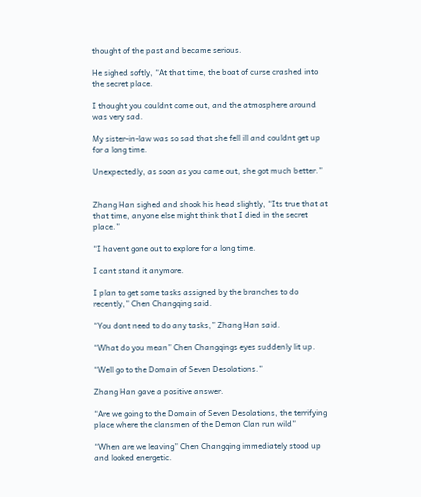thought of the past and became serious.

He sighed softly, “At that time, the boat of curse crashed into the secret place.

I thought you couldnt come out, and the atmosphere around was very sad.

My sister-in-law was so sad that she fell ill and couldnt get up for a long time.

Unexpectedly, as soon as you came out, she got much better.”


Zhang Han sighed and shook his head slightly, “Its true that at that time, anyone else might think that I died in the secret place.”

“I havent gone out to explore for a long time.

I cant stand it anymore.

I plan to get some tasks assigned by the branches to do recently,” Chen Changqing said.

“You dont need to do any tasks,” Zhang Han said.

“What do you mean” Chen Changqings eyes suddenly lit up.

“Well go to the Domain of Seven Desolations.”

Zhang Han gave a positive answer.

“Are we going to the Domain of Seven Desolations, the terrifying place where the clansmen of the Demon Clan run wild”

“When are we leaving” Chen Changqing immediately stood up and looked energetic.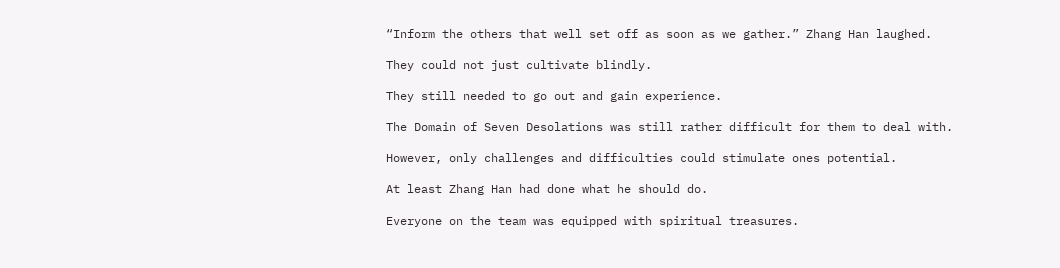“Inform the others that well set off as soon as we gather.” Zhang Han laughed.

They could not just cultivate blindly.

They still needed to go out and gain experience.

The Domain of Seven Desolations was still rather difficult for them to deal with.

However, only challenges and difficulties could stimulate ones potential.

At least Zhang Han had done what he should do.

Everyone on the team was equipped with spiritual treasures.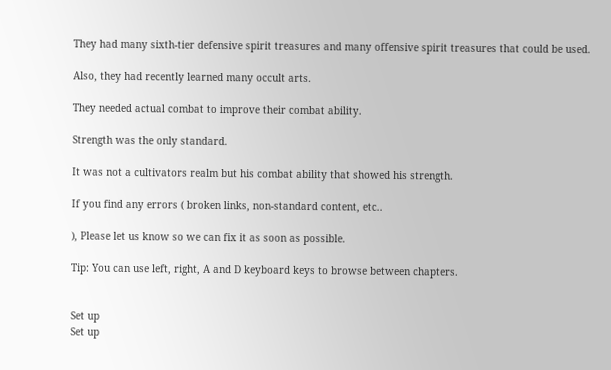They had many sixth-tier defensive spirit treasures and many offensive spirit treasures that could be used.

Also, they had recently learned many occult arts.

They needed actual combat to improve their combat ability.

Strength was the only standard.

It was not a cultivators realm but his combat ability that showed his strength.

If you find any errors ( broken links, non-standard content, etc..

), Please let us know so we can fix it as soon as possible.

Tip: You can use left, right, A and D keyboard keys to browse between chapters.


Set up
Set up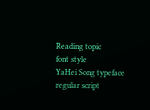Reading topic
font style
YaHei Song typeface regular script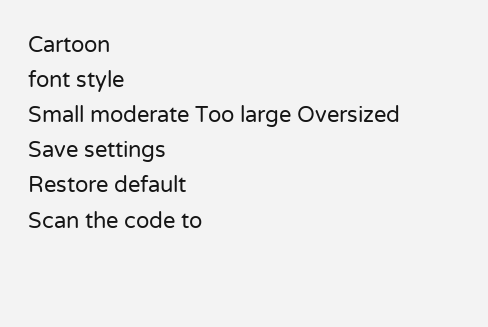Cartoon
font style
Small moderate Too large Oversized
Save settings
Restore default
Scan the code to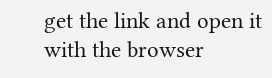get the link and open it with the browser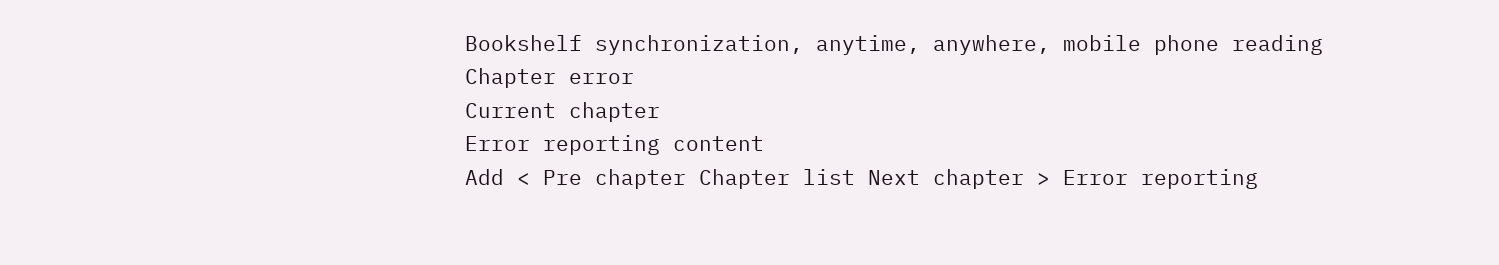Bookshelf synchronization, anytime, anywhere, mobile phone reading
Chapter error
Current chapter
Error reporting content
Add < Pre chapter Chapter list Next chapter > Error reporting